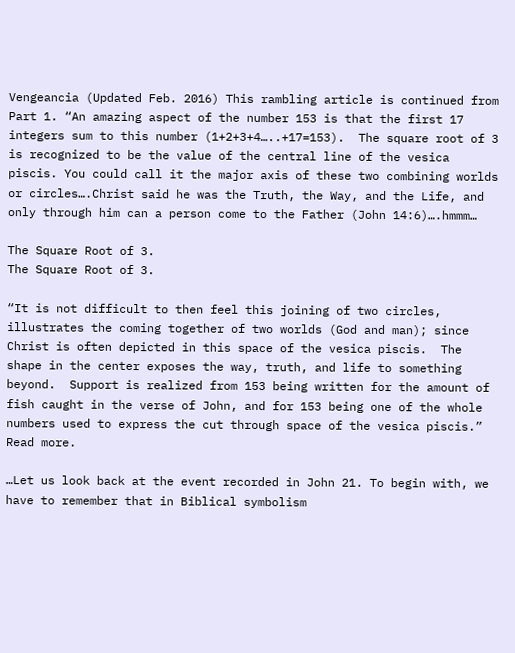Vengeancia (Updated Feb. 2016) This rambling article is continued from Part 1. “An amazing aspect of the number 153 is that the first 17 integers sum to this number (1+2+3+4…..+17=153).  The square root of 3 is recognized to be the value of the central line of the vesica piscis. You could call it the major axis of these two combining worlds or circles….Christ said he was the Truth, the Way, and the Life, and only through him can a person come to the Father (John 14:6)….hmmm…

The Square Root of 3.
The Square Root of 3.

“It is not difficult to then feel this joining of two circles, illustrates the coming together of two worlds (God and man); since Christ is often depicted in this space of the vesica piscis.  The shape in the center exposes the way, truth, and life to something beyond.  Support is realized from 153 being written for the amount of fish caught in the verse of John, and for 153 being one of the whole numbers used to express the cut through space of the vesica piscis.” Read more.

…Let us look back at the event recorded in John 21. To begin with, we have to remember that in Biblical symbolism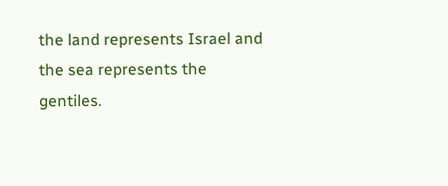the land represents Israel and the sea represents the gentiles.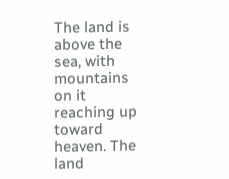The land is above the sea, with mountains on it reaching up toward heaven. The land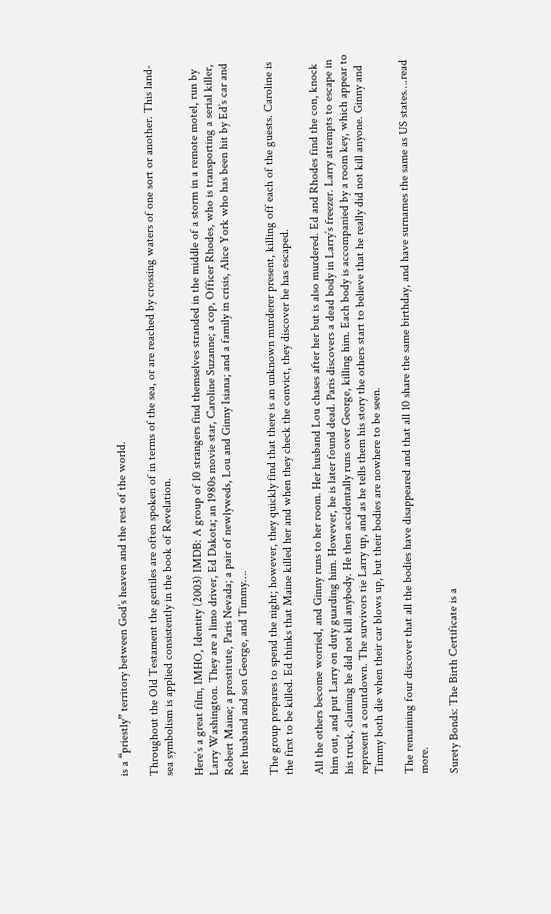is a “priestly” territory between God’s heaven and the rest of the world.

Throughout the Old Testament the gentiles are often spoken of in terms of the sea, or are reached by crossing waters of one sort or another. This land-sea symbolism is applied consistently in the book of Revelation.

Here’s a great film, IMHO, Identity (2003) IMDB: A group of 10 strangers find themselves stranded in the middle of a storm in a remote motel, run by Larry Washington. They are a limo driver, Ed Dakota; an 1980s movie star, Caroline Suzanne; a cop, Officer Rhodes, who is transporting a serial killer, Robert Maine; a prostitute, Paris Nevada; a pair of newlyweds, Lou and Ginny Isiana; and a family in crisis, Alice York who has been hit by Ed’s car and her husband and son George, and Timmy….

The group prepares to spend the night; however, they quickly find that there is an unknown murderer present, killing off each of the guests. Caroline is the first to be killed. Ed thinks that Maine killed her and when they check the convict, they discover he has escaped.

All the others become worried, and Ginny runs to her room. Her husband Lou chases after her but is also murdered. Ed and Rhodes find the con, knock him out, and put Larry on duty guarding him. However, he is later found dead. Paris discovers a dead body in Larry’s freezer. Larry attempts to escape in his truck, claiming he did not kill anybody. He then accidentally runs over George, killing him. Each body is accompanied by a room key, which appear to represent a countdown. The survivors tie Larry up, and as he tells them his story the others start to believe that he really did not kill anyone. Ginny and Timmy both die when their car blows up, but their bodies are nowhere to be seen.

The remaining four discover that all the bodies have disappeared and that all 10 share the same birthday, and have surnames the same as US states….read more.

Surety Bonds: The Birth Certificate is a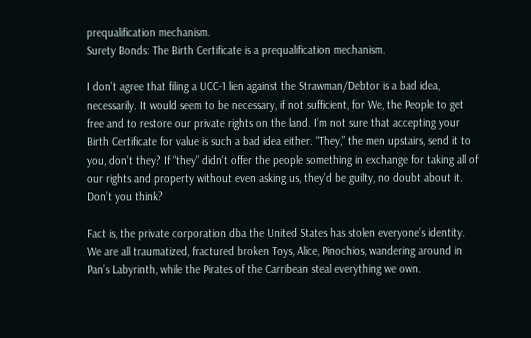prequalification mechanism.
Surety Bonds: The Birth Certificate is a prequalification mechanism.

I don’t agree that filing a UCC-1 lien against the Strawman/Debtor is a bad idea, necessarily. It would seem to be necessary, if not sufficient, for We, the People to get free and to restore our private rights on the land. I’m not sure that accepting your Birth Certificate for value is such a bad idea either. “They,” the men upstairs, send it to you, don’t they? If “they” didn’t offer the people something in exchange for taking all of our rights and property without even asking us, they’d be guilty, no doubt about it. Don’t you think?

Fact is, the private corporation dba the United States has stolen everyone’s identity. We are all traumatized, fractured broken Toys, Alice, Pinochios, wandering around in Pan’s Labyrinth, while the Pirates of the Carribean steal everything we own.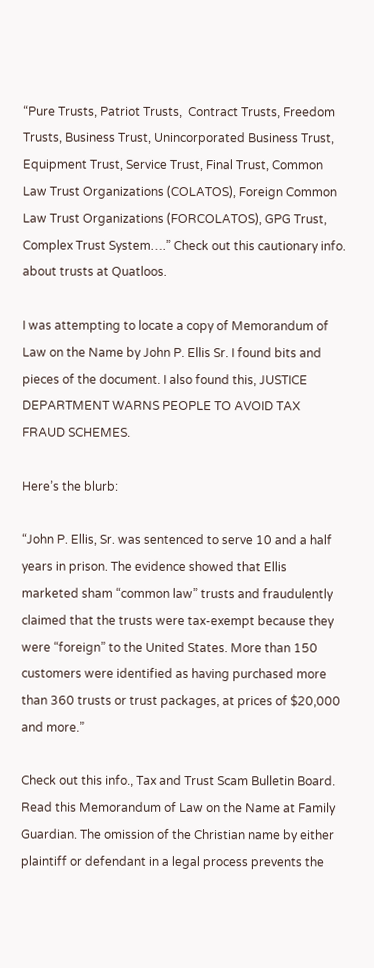“Pure Trusts, Patriot Trusts,  Contract Trusts, Freedom Trusts, Business Trust, Unincorporated Business Trust, Equipment Trust, Service Trust, Final Trust, Common Law Trust Organizations (COLATOS), Foreign Common Law Trust Organizations (FORCOLATOS), GPG Trust, Complex Trust System….” Check out this cautionary info. about trusts at Quatloos.

I was attempting to locate a copy of Memorandum of Law on the Name by John P. Ellis Sr. I found bits and pieces of the document. I also found this, JUSTICE DEPARTMENT WARNS PEOPLE TO AVOID TAX FRAUD SCHEMES.

Here’s the blurb:

“John P. Ellis, Sr. was sentenced to serve 10 and a half years in prison. The evidence showed that Ellis marketed sham “common law” trusts and fraudulently claimed that the trusts were tax-exempt because they were “foreign” to the United States. More than 150 customers were identified as having purchased more than 360 trusts or trust packages, at prices of $20,000 and more.”

Check out this info., Tax and Trust Scam Bulletin Board. Read this Memorandum of Law on the Name at Family Guardian. The omission of the Christian name by either plaintiff or defendant in a legal process prevents the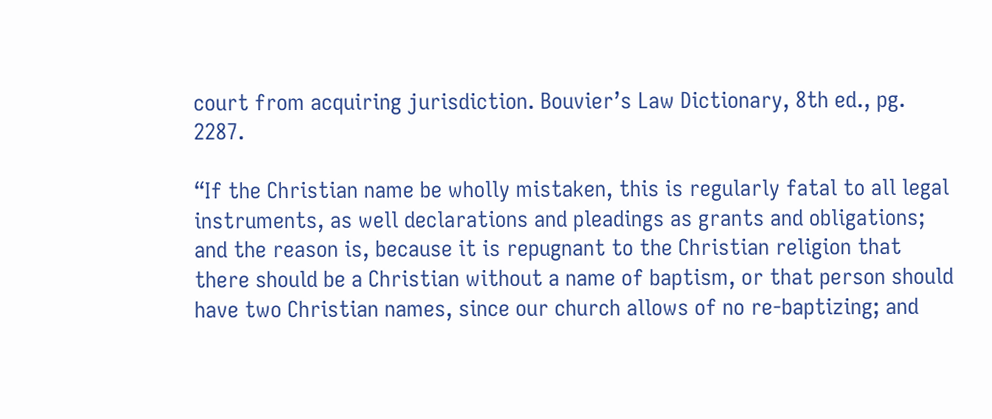court from acquiring jurisdiction. Bouvier’s Law Dictionary, 8th ed., pg. 2287.

“If the Christian name be wholly mistaken, this is regularly fatal to all legal instruments, as well declarations and pleadings as grants and obligations; and the reason is, because it is repugnant to the Christian religion that there should be a Christian without a name of baptism, or that person should have two Christian names, since our church allows of no re-baptizing; and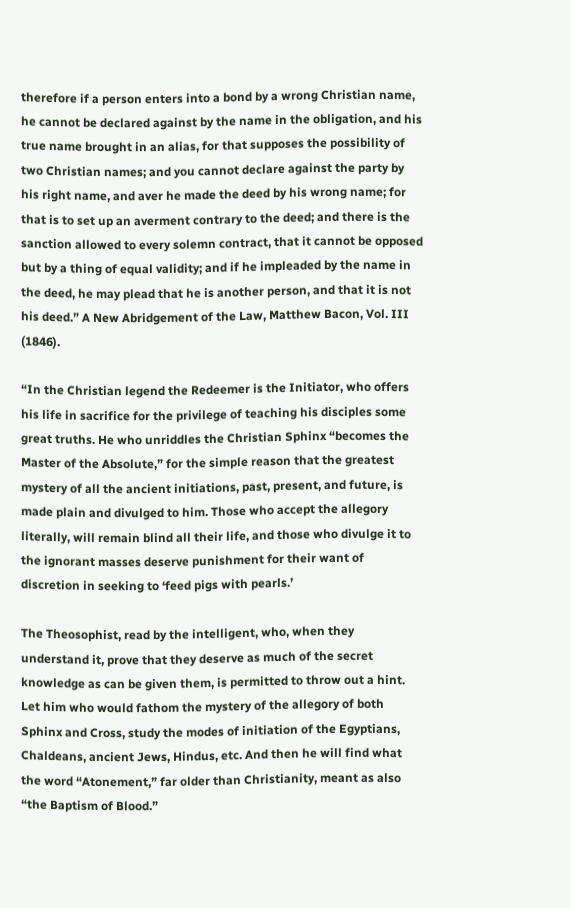therefore if a person enters into a bond by a wrong Christian name, he cannot be declared against by the name in the obligation, and his true name brought in an alias, for that supposes the possibility of two Christian names; and you cannot declare against the party by his right name, and aver he made the deed by his wrong name; for that is to set up an averment contrary to the deed; and there is the sanction allowed to every solemn contract, that it cannot be opposed but by a thing of equal validity; and if he impleaded by the name in the deed, he may plead that he is another person, and that it is not his deed.” A New Abridgement of the Law, Matthew Bacon, Vol. III (1846).

“In the Christian legend the Redeemer is the Initiator, who offers his life in sacrifice for the privilege of teaching his disciples some great truths. He who unriddles the Christian Sphinx “becomes the Master of the Absolute,” for the simple reason that the greatest mystery of all the ancient initiations, past, present, and future, is made plain and divulged to him. Those who accept the allegory literally, will remain blind all their life, and those who divulge it to the ignorant masses deserve punishment for their want of discretion in seeking to ‘feed pigs with pearls.’

The Theosophist, read by the intelligent, who, when they understand it, prove that they deserve as much of the secret knowledge as can be given them, is permitted to throw out a hint. Let him who would fathom the mystery of the allegory of both Sphinx and Cross, study the modes of initiation of the Egyptians, Chaldeans, ancient Jews, Hindus, etc. And then he will find what the word “Atonement,” far older than Christianity, meant as also “the Baptism of Blood.”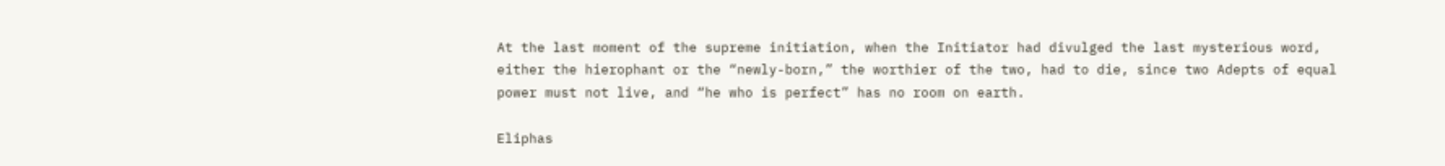At the last moment of the supreme initiation, when the Initiator had divulged the last mysterious word, either the hierophant or the “newly-born,” the worthier of the two, had to die, since two Adepts of equal power must not live, and “he who is perfect” has no room on earth.

Eliphas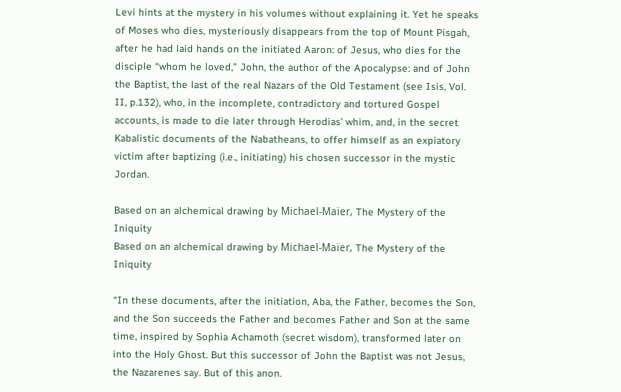Levi hints at the mystery in his volumes without explaining it. Yet he speaks of Moses who dies, mysteriously disappears from the top of Mount Pisgah, after he had laid hands on the initiated Aaron: of Jesus, who dies for the disciple “whom he loved,” John, the author of the Apocalypse: and of John the Baptist, the last of the real Nazars of the Old Testament (see Isis, Vol. II, p.132), who, in the incomplete, contradictory and tortured Gospel accounts, is made to die later through Herodias’ whim, and, in the secret Kabalistic documents of the Nabatheans, to offer himself as an expiatory victim after baptizing (i.e., initiating) his chosen successor in the mystic Jordan.

Based on an alchemical drawing by Michael-Maïer, The Mystery of the Iniquity
Based on an alchemical drawing by Michael-Maïer, The Mystery of the Iniquity

“In these documents, after the initiation, Aba, the Father, becomes the Son, and the Son succeeds the Father and becomes Father and Son at the same time, inspired by Sophia Achamoth (secret wisdom), transformed later on into the Holy Ghost. But this successor of John the Baptist was not Jesus, the Nazarenes say. But of this anon.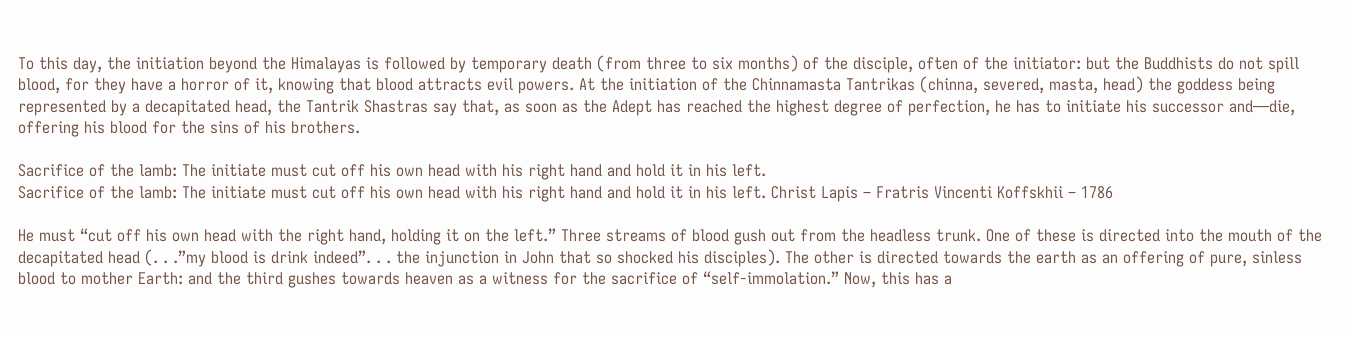To this day, the initiation beyond the Himalayas is followed by temporary death (from three to six months) of the disciple, often of the initiator: but the Buddhists do not spill blood, for they have a horror of it, knowing that blood attracts evil powers. At the initiation of the Chinnamasta Tantrikas (chinna, severed, masta, head) the goddess being represented by a decapitated head, the Tantrik Shastras say that, as soon as the Adept has reached the highest degree of perfection, he has to initiate his successor and—die, offering his blood for the sins of his brothers.

Sacrifice of the lamb: The initiate must cut off his own head with his right hand and hold it in his left.
Sacrifice of the lamb: The initiate must cut off his own head with his right hand and hold it in his left. Christ Lapis – Fratris Vincenti Koffskhii – 1786

He must “cut off his own head with the right hand, holding it on the left.” Three streams of blood gush out from the headless trunk. One of these is directed into the mouth of the decapitated head (. . .”my blood is drink indeed”. . . the injunction in John that so shocked his disciples). The other is directed towards the earth as an offering of pure, sinless blood to mother Earth: and the third gushes towards heaven as a witness for the sacrifice of “self-immolation.” Now, this has a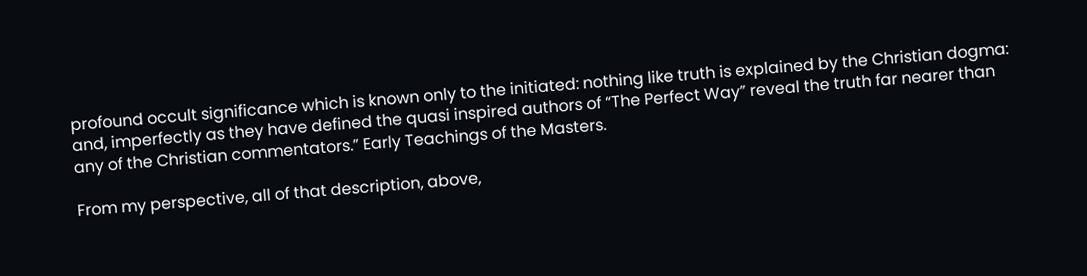profound occult significance which is known only to the initiated: nothing like truth is explained by the Christian dogma: and, imperfectly as they have defined the quasi inspired authors of “The Perfect Way” reveal the truth far nearer than any of the Christian commentators.” Early Teachings of the Masters.

From my perspective, all of that description, above,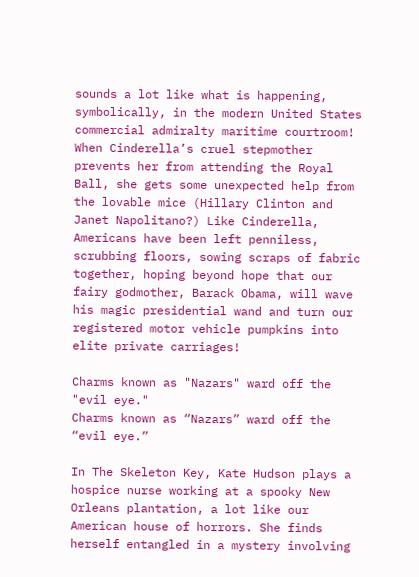sounds a lot like what is happening, symbolically, in the modern United States commercial admiralty maritime courtroom! When Cinderella’s cruel stepmother prevents her from attending the Royal Ball, she gets some unexpected help from the lovable mice (Hillary Clinton and Janet Napolitano?) Like Cinderella, Americans have been left penniless, scrubbing floors, sowing scraps of fabric together, hoping beyond hope that our fairy godmother, Barack Obama, will wave his magic presidential wand and turn our registered motor vehicle pumpkins into elite private carriages!

Charms known as "Nazars" ward off the "evil eye."
Charms known as “Nazars” ward off the “evil eye.”

In The Skeleton Key, Kate Hudson plays a hospice nurse working at a spooky New Orleans plantation, a lot like our American house of horrors. She finds herself entangled in a mystery involving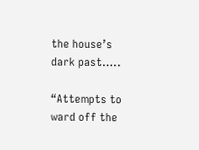the house’s dark past…..

“Attempts to ward off the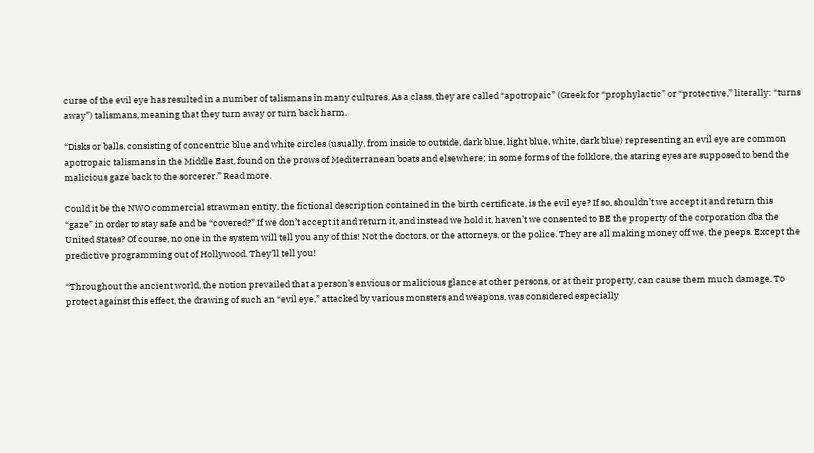curse of the evil eye has resulted in a number of talismans in many cultures. As a class, they are called “apotropaic” (Greek for “prophylactic” or “protective,” literally: “turns away”) talismans, meaning that they turn away or turn back harm.

“Disks or balls, consisting of concentric blue and white circles (usually, from inside to outside, dark blue, light blue, white, dark blue) representing an evil eye are common apotropaic talismans in the Middle East, found on the prows of Mediterranean boats and elsewhere; in some forms of the folklore, the staring eyes are supposed to bend the malicious gaze back to the sorcerer.” Read more.

Could it be the NWO commercial strawman entity, the fictional description contained in the birth certificate, is the evil eye? If so, shouldn’t we accept it and return this “gaze” in order to stay safe and be “covered?” If we don’t accept it and return it, and instead we hold it, haven’t we consented to BE the property of the corporation dba the United States? Of course, no one in the system will tell you any of this! Not the doctors, or the attorneys, or the police. They are all making money off we, the peeps. Except the predictive programming out of Hollywood. They’ll tell you!

“Throughout the ancient world, the notion prevailed that a person’s envious or malicious glance at other persons, or at their property, can cause them much damage. To protect against this effect, the drawing of such an “evil eye,” attacked by various monsters and weapons, was considered especially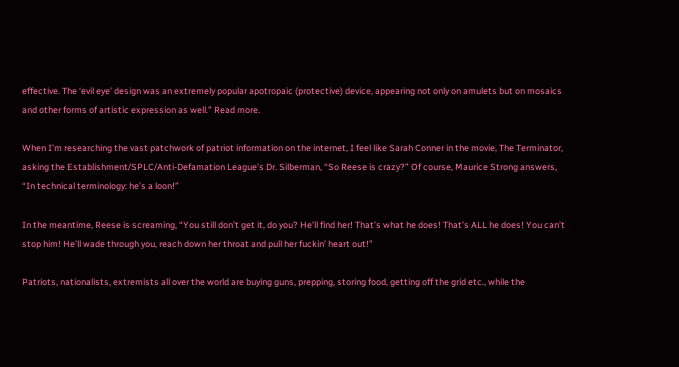effective. The ‘evil eye’ design was an extremely popular apotropaic (protective) device, appearing not only on amulets but on mosaics and other forms of artistic expression as well.” Read more.

When I’m researching the vast patchwork of patriot information on the internet, I feel like Sarah Conner in the movie, The Terminator, asking the Establishment/SPLC/Anti-Defamation League’s Dr. Silberman, “So Reese is crazy?” Of course, Maurice Strong answers, “In technical terminology: he’s a loon!”

In the meantime, Reese is screaming, “You still don’t get it, do you? He’ll find her! That’s what he does! That’s ALL he does! You can’t stop him! He’ll wade through you, reach down her throat and pull her fuckin’ heart out!”

Patriots, nationalists, extremists all over the world are buying guns, prepping, storing food, getting off the grid etc., while the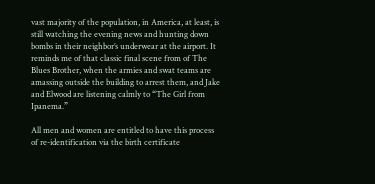vast majority of the population, in America, at least, is still watching the evening news and hunting down bombs in their neighbor’s underwear at the airport. It reminds me of that classic final scene from of The Blues Brother, when the armies and swat teams are amassing outside the building to arrest them, and Jake and Elwood are listening calmly to “The Girl from Ipanema.”

All men and women are entitled to have this process of re-identification via the birth certificate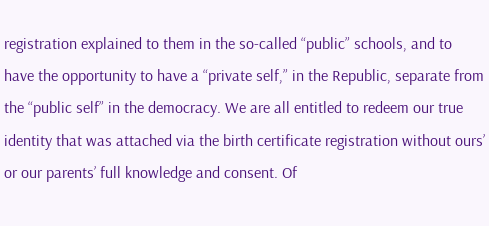registration explained to them in the so-called “public” schools, and to have the opportunity to have a “private self,” in the Republic, separate from the “public self” in the democracy. We are all entitled to redeem our true identity that was attached via the birth certificate registration without ours’ or our parents’ full knowledge and consent. Of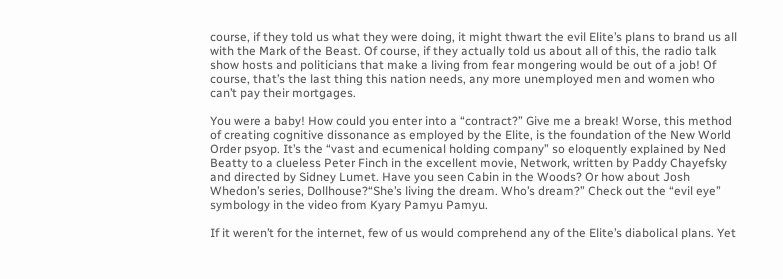course, if they told us what they were doing, it might thwart the evil Elite’s plans to brand us all with the Mark of the Beast. Of course, if they actually told us about all of this, the radio talk show hosts and politicians that make a living from fear mongering would be out of a job! Of course, that’s the last thing this nation needs, any more unemployed men and women who can’t pay their mortgages.

You were a baby! How could you enter into a “contract?” Give me a break! Worse, this method of creating cognitive dissonance as employed by the Elite, is the foundation of the New World Order psyop. It’s the “vast and ecumenical holding company” so eloquently explained by Ned Beatty to a clueless Peter Finch in the excellent movie, Network, written by Paddy Chayefsky and directed by Sidney Lumet. Have you seen Cabin in the Woods? Or how about Josh Whedon’s series, Dollhouse?“She’s living the dream. Who’s dream?” Check out the “evil eye” symbology in the video from Kyary Pamyu Pamyu.

If it weren’t for the internet, few of us would comprehend any of the Elite’s diabolical plans. Yet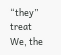“they” treat We, the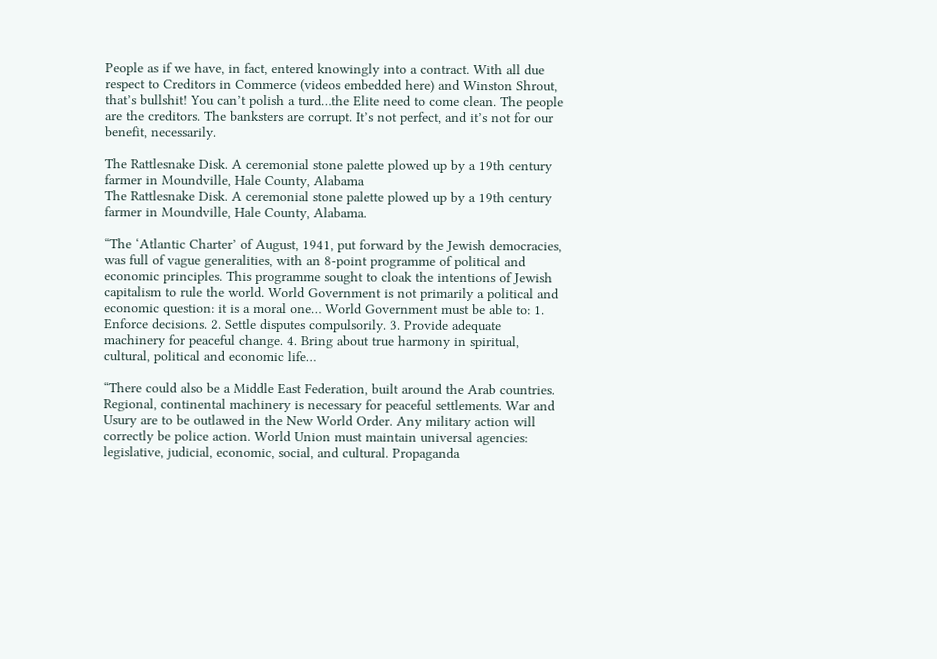People as if we have, in fact, entered knowingly into a contract. With all due respect to Creditors in Commerce (videos embedded here) and Winston Shrout, that’s bullshit! You can’t polish a turd…the Elite need to come clean. The people are the creditors. The banksters are corrupt. It’s not perfect, and it’s not for our benefit, necessarily.

The Rattlesnake Disk. A ceremonial stone palette plowed up by a 19th century farmer in Moundville, Hale County, Alabama
The Rattlesnake Disk. A ceremonial stone palette plowed up by a 19th century farmer in Moundville, Hale County, Alabama.

“The ‘Atlantic Charter’ of August, 1941, put forward by the Jewish democracies, was full of vague generalities, with an 8-point programme of political and economic principles. This programme sought to cloak the intentions of Jewish capitalism to rule the world. World Government is not primarily a political and economic question: it is a moral one… World Government must be able to: 1. Enforce decisions. 2. Settle disputes compulsorily. 3. Provide adequate machinery for peaceful change. 4. Bring about true harmony in spiritual, cultural, political and economic life…

“There could also be a Middle East Federation, built around the Arab countries. Regional, continental machinery is necessary for peaceful settlements. War and Usury are to be outlawed in the New World Order. Any military action will correctly be police action. World Union must maintain universal agencies: legislative, judicial, economic, social, and cultural. Propaganda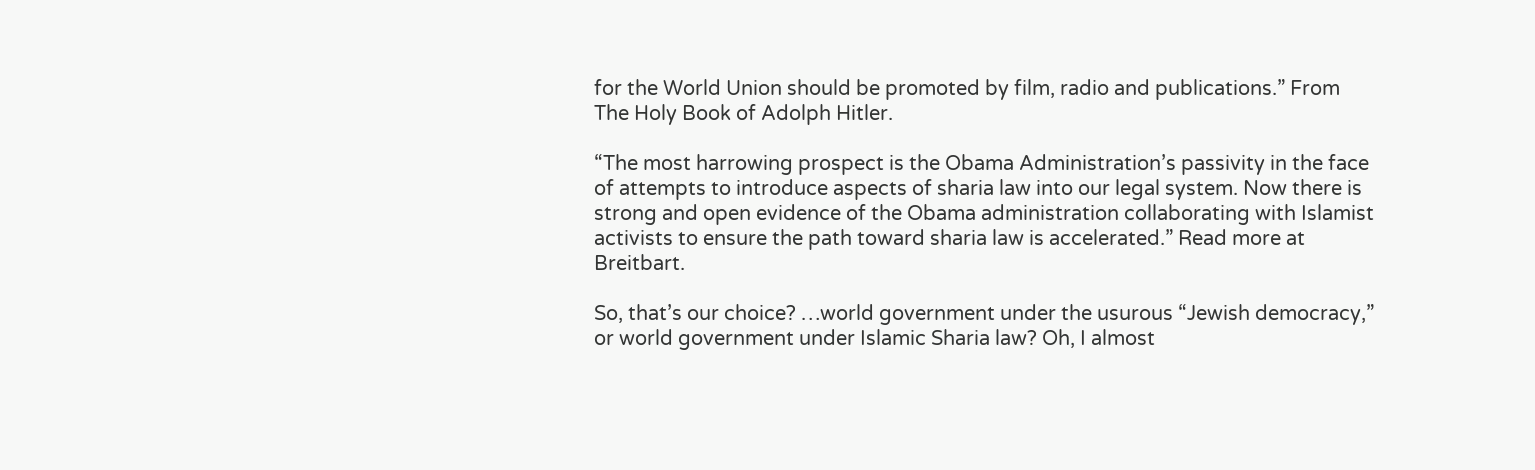for the World Union should be promoted by film, radio and publications.” From The Holy Book of Adolph Hitler.

“The most harrowing prospect is the Obama Administration’s passivity in the face of attempts to introduce aspects of sharia law into our legal system. Now there is strong and open evidence of the Obama administration collaborating with Islamist activists to ensure the path toward sharia law is accelerated.” Read more at Breitbart.

So, that’s our choice? …world government under the usurous “Jewish democracy,” or world government under Islamic Sharia law? Oh, I almost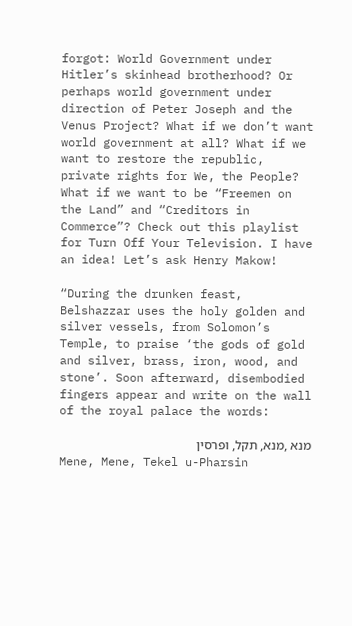forgot: World Government under Hitler’s skinhead brotherhood? Or perhaps world government under direction of Peter Joseph and the Venus Project? What if we don’t want world government at all? What if we want to restore the republic,  private rights for We, the People? What if we want to be “Freemen on the Land” and “Creditors in Commerce”? Check out this playlist for Turn Off Your Television. I have an idea! Let’s ask Henry Makow!

“During the drunken feast, Belshazzar uses the holy golden and silver vessels, from Solomon’s Temple, to praise ‘the gods of gold and silver, brass, iron, wood, and stone’. Soon afterward, disembodied fingers appear and write on the wall of the royal palace the words:

מנא ,מנא, תקל, ופרסין
Mene, Mene, Tekel u-Pharsin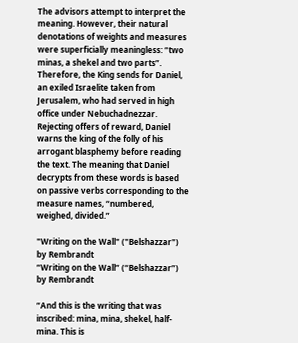The advisors attempt to interpret the meaning. However, their natural denotations of weights and measures were superficially meaningless: “two minas, a shekel and two parts”. Therefore, the King sends for Daniel, an exiled Israelite taken from Jerusalem, who had served in high office under Nebuchadnezzar. Rejecting offers of reward, Daniel warns the king of the folly of his arrogant blasphemy before reading the text. The meaning that Daniel decrypts from these words is based on passive verbs corresponding to the measure names, “numbered, weighed, divided.”

"Writing on the Wall" ("Belshazzar") by Rembrandt
“Writing on the Wall” (“Belshazzar”) by Rembrandt

“And this is the writing that was inscribed: mina, mina, shekel, half-mina. This is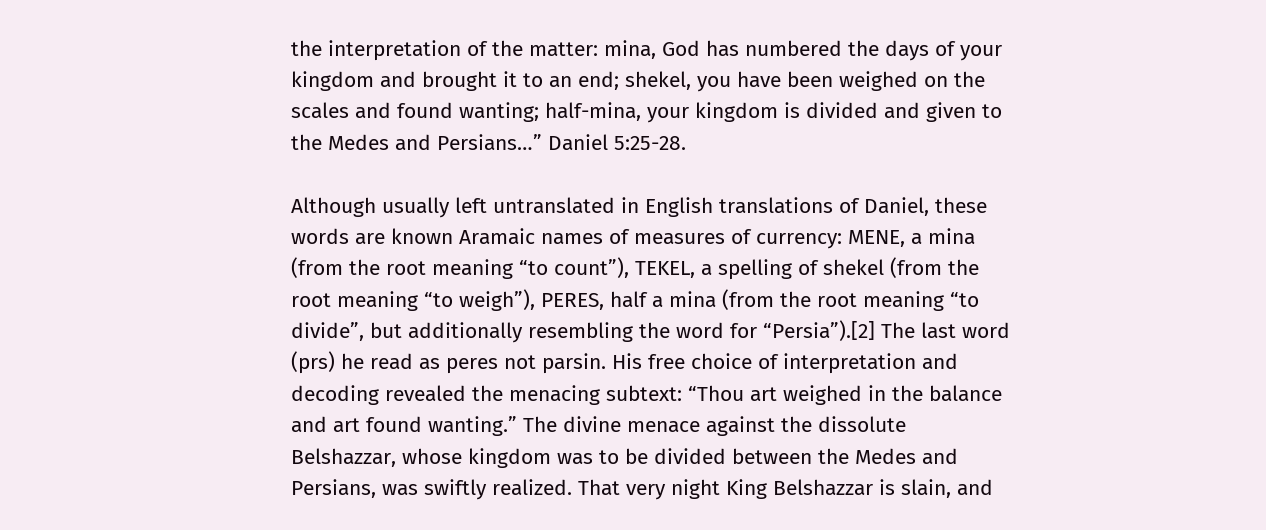the interpretation of the matter: mina, God has numbered the days of your kingdom and brought it to an end; shekel, you have been weighed on the scales and found wanting; half-mina, your kingdom is divided and given to the Medes and Persians…” Daniel 5:25-28.

Although usually left untranslated in English translations of Daniel, these words are known Aramaic names of measures of currency: MENE, a mina (from the root meaning “to count”), TEKEL, a spelling of shekel (from the root meaning “to weigh”), PERES, half a mina (from the root meaning “to divide”, but additionally resembling the word for “Persia”).[2] The last word (prs) he read as peres not parsin. His free choice of interpretation and decoding revealed the menacing subtext: “Thou art weighed in the balance and art found wanting.” The divine menace against the dissolute Belshazzar, whose kingdom was to be divided between the Medes and Persians, was swiftly realized. That very night King Belshazzar is slain, and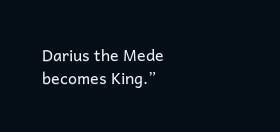Darius the Mede becomes King.”